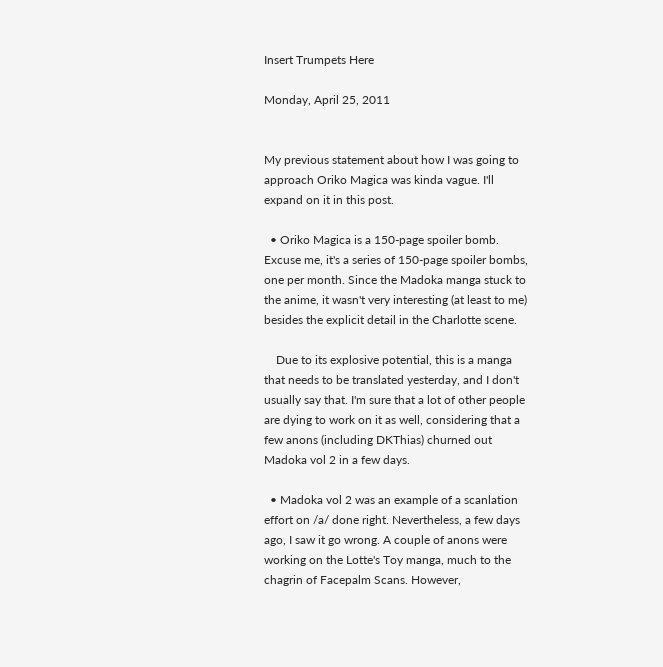Insert Trumpets Here

Monday, April 25, 2011


My previous statement about how I was going to approach Oriko Magica was kinda vague. I'll expand on it in this post.

  • Oriko Magica is a 150-page spoiler bomb. Excuse me, it's a series of 150-page spoiler bombs, one per month. Since the Madoka manga stuck to the anime, it wasn't very interesting (at least to me) besides the explicit detail in the Charlotte scene.

    Due to its explosive potential, this is a manga that needs to be translated yesterday, and I don't usually say that. I'm sure that a lot of other people are dying to work on it as well, considering that a few anons (including DKThias) churned out Madoka vol 2 in a few days.

  • Madoka vol 2 was an example of a scanlation effort on /a/ done right. Nevertheless, a few days ago, I saw it go wrong. A couple of anons were working on the Lotte's Toy manga, much to the chagrin of Facepalm Scans. However,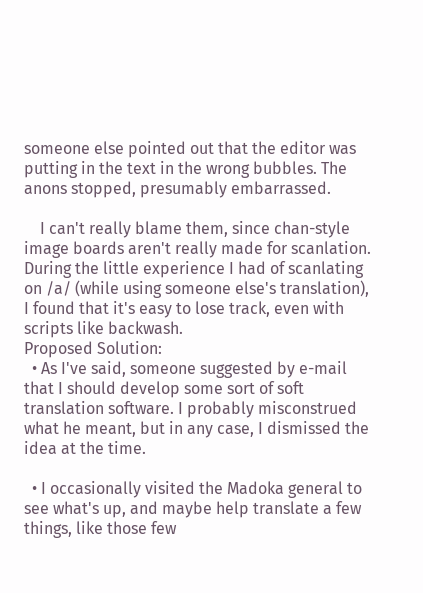someone else pointed out that the editor was putting in the text in the wrong bubbles. The anons stopped, presumably embarrassed.

    I can't really blame them, since chan-style image boards aren't really made for scanlation. During the little experience I had of scanlating on /a/ (while using someone else's translation), I found that it's easy to lose track, even with scripts like backwash.
Proposed Solution:
  • As I've said, someone suggested by e-mail that I should develop some sort of soft translation software. I probably misconstrued what he meant, but in any case, I dismissed the idea at the time.

  • I occasionally visited the Madoka general to see what's up, and maybe help translate a few things, like those few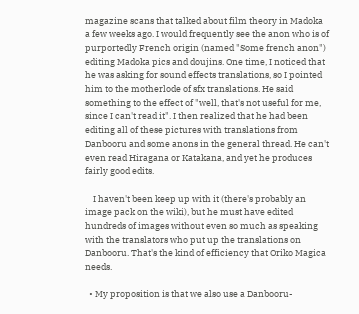magazine scans that talked about film theory in Madoka a few weeks ago. I would frequently see the anon who is of purportedly French origin (named "Some french anon") editing Madoka pics and doujins. One time, I noticed that he was asking for sound effects translations, so I pointed him to the motherlode of sfx translations. He said something to the effect of "well, that's not useful for me, since I can't read it". I then realized that he had been editing all of these pictures with translations from Danbooru and some anons in the general thread. He can't even read Hiragana or Katakana, and yet he produces fairly good edits.

    I haven't been keep up with it (there's probably an image pack on the wiki), but he must have edited hundreds of images without even so much as speaking with the translators who put up the translations on Danbooru. That's the kind of efficiency that Oriko Magica needs.

  • My proposition is that we also use a Danbooru-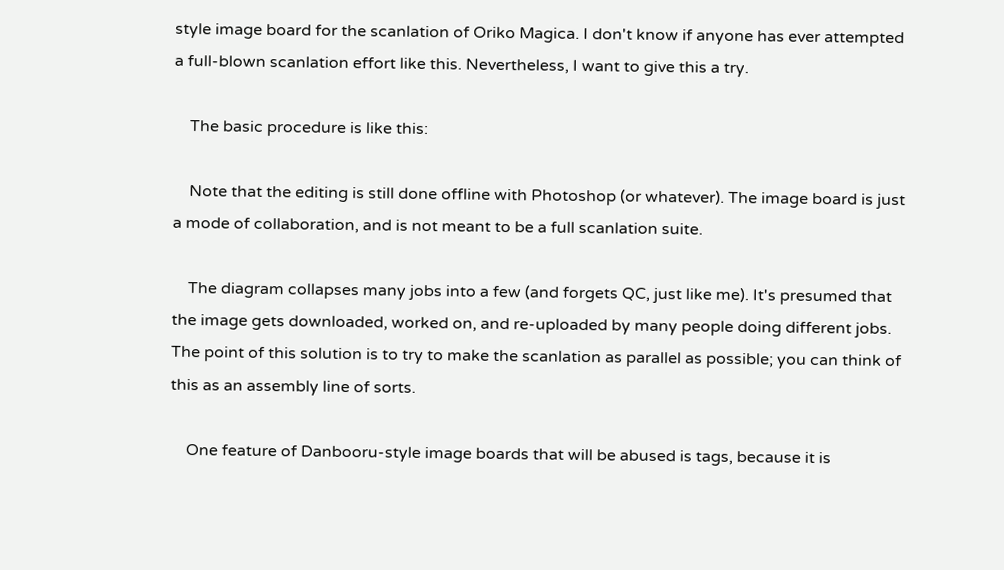style image board for the scanlation of Oriko Magica. I don't know if anyone has ever attempted a full-blown scanlation effort like this. Nevertheless, I want to give this a try.

    The basic procedure is like this:

    Note that the editing is still done offline with Photoshop (or whatever). The image board is just a mode of collaboration, and is not meant to be a full scanlation suite.

    The diagram collapses many jobs into a few (and forgets QC, just like me). It's presumed that the image gets downloaded, worked on, and re-uploaded by many people doing different jobs. The point of this solution is to try to make the scanlation as parallel as possible; you can think of this as an assembly line of sorts.

    One feature of Danbooru-style image boards that will be abused is tags, because it is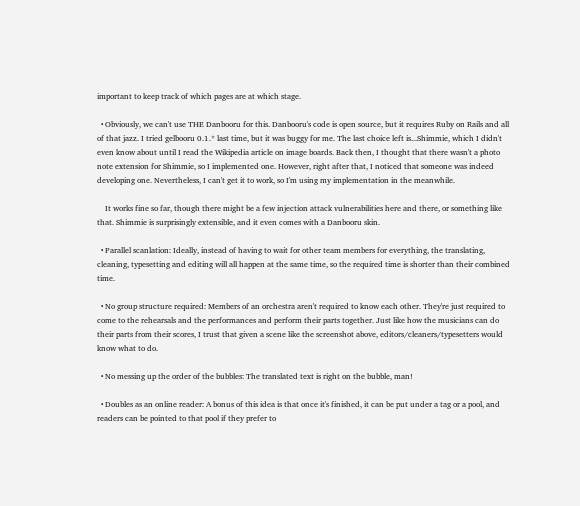important to keep track of which pages are at which stage.

  • Obviously, we can't use THE Danbooru for this. Danbooru's code is open source, but it requires Ruby on Rails and all of that jazz. I tried gelbooru 0.1.* last time, but it was buggy for me. The last choice left is...Shimmie, which I didn't even know about until I read the Wikipedia article on image boards. Back then, I thought that there wasn't a photo note extension for Shimmie, so I implemented one. However, right after that, I noticed that someone was indeed developing one. Nevertheless, I can't get it to work, so I'm using my implementation in the meanwhile.

    It works fine so far, though there might be a few injection attack vulnerabilities here and there, or something like that. Shimmie is surprisingly extensible, and it even comes with a Danbooru skin.

  • Parallel scanlation: Ideally, instead of having to wait for other team members for everything, the translating, cleaning, typesetting and editing will all happen at the same time, so the required time is shorter than their combined time.

  • No group structure required: Members of an orchestra aren't required to know each other. They're just required to come to the rehearsals and the performances and perform their parts together. Just like how the musicians can do their parts from their scores, I trust that given a scene like the screenshot above, editors/cleaners/typesetters would know what to do.

  • No messing up the order of the bubbles: The translated text is right on the bubble, man!

  • Doubles as an online reader: A bonus of this idea is that once it's finished, it can be put under a tag or a pool, and readers can be pointed to that pool if they prefer to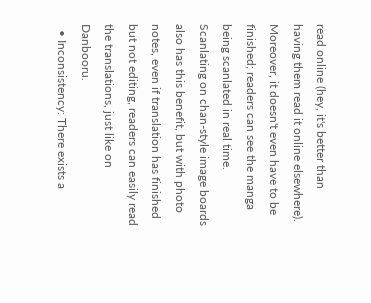read online (hey, it's better than having them read it online elsewhere). Moreover, it doesn't even have to be finished; readers can see the manga being scanlated in real time. Scanlating on chan-style image boards also has this benefit, but with photo notes, even if translation has finished but not editing, readers can easily read the translations, just like on Danbooru.
  • Inconsistency: There exists a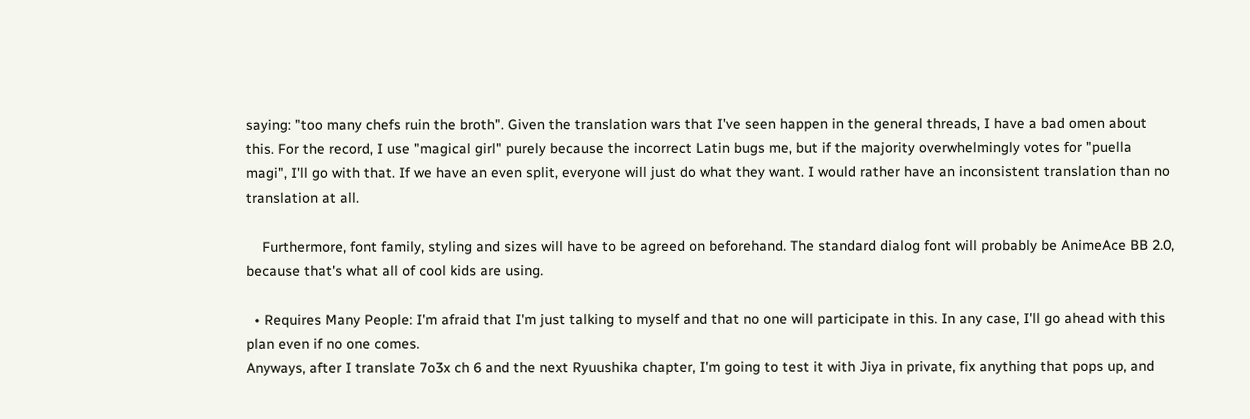saying: "too many chefs ruin the broth". Given the translation wars that I've seen happen in the general threads, I have a bad omen about this. For the record, I use "magical girl" purely because the incorrect Latin bugs me, but if the majority overwhelmingly votes for "puella magi", I'll go with that. If we have an even split, everyone will just do what they want. I would rather have an inconsistent translation than no translation at all.

    Furthermore, font family, styling and sizes will have to be agreed on beforehand. The standard dialog font will probably be AnimeAce BB 2.0, because that's what all of cool kids are using.

  • Requires Many People: I'm afraid that I'm just talking to myself and that no one will participate in this. In any case, I'll go ahead with this plan even if no one comes.
Anyways, after I translate 7o3x ch 6 and the next Ryuushika chapter, I'm going to test it with Jiya in private, fix anything that pops up, and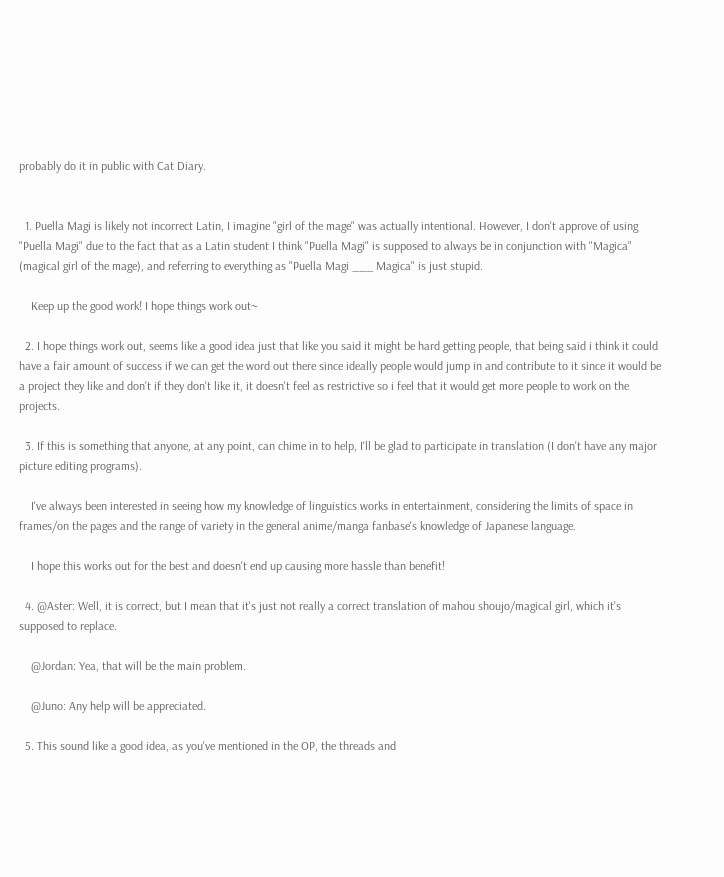probably do it in public with Cat Diary.


  1. Puella Magi is likely not incorrect Latin, I imagine "girl of the mage" was actually intentional. However, I don't approve of using "Puella Magi" due to the fact that as a Latin student I think "Puella Magi" is supposed to always be in conjunction with "Magica" (magical girl of the mage), and referring to everything as "Puella Magi ___ Magica" is just stupid.

    Keep up the good work! I hope things work out~

  2. I hope things work out, seems like a good idea just that like you said it might be hard getting people, that being said i think it could have a fair amount of success if we can get the word out there since ideally people would jump in and contribute to it since it would be a project they like and don't if they don't like it, it doesn't feel as restrictive so i feel that it would get more people to work on the projects.

  3. If this is something that anyone, at any point, can chime in to help, I'll be glad to participate in translation (I don't have any major picture editing programs).

    I've always been interested in seeing how my knowledge of linguistics works in entertainment, considering the limits of space in frames/on the pages and the range of variety in the general anime/manga fanbase's knowledge of Japanese language.

    I hope this works out for the best and doesn't end up causing more hassle than benefit!

  4. @Aster: Well, it is correct, but I mean that it's just not really a correct translation of mahou shoujo/magical girl, which it's supposed to replace.

    @Jordan: Yea, that will be the main problem.

    @Juno: Any help will be appreciated.

  5. This sound like a good idea, as you've mentioned in the OP, the threads and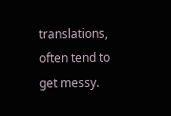translations, often tend to get messy.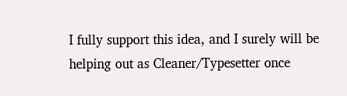I fully support this idea, and I surely will be helping out as Cleaner/Typesetter once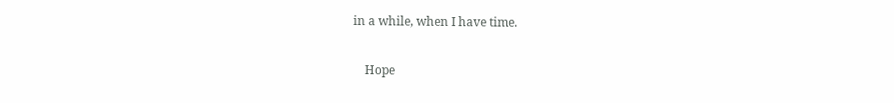in a while, when I have time.

    Hope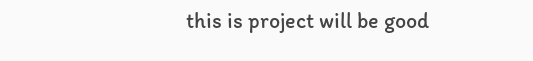this is project will be good